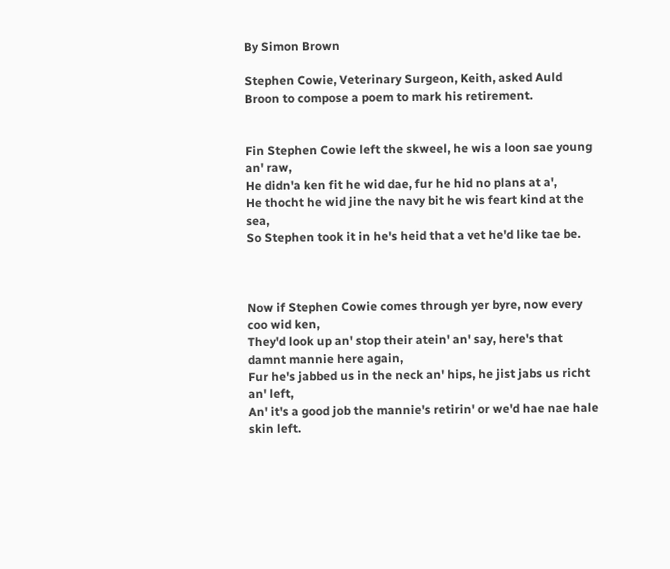By Simon Brown

Stephen Cowie, Veterinary Surgeon, Keith, asked Auld Broon to compose a poem to mark his retirement.


Fin Stephen Cowie left the skweel, he wis a loon sae young an' raw,
He didn'a ken fit he wid dae, fur he hid no plans at a',
He thocht he wid jine the navy bit he wis feart kind at the sea,
So Stephen took it in he's heid that a vet he'd like tae be.



Now if Stephen Cowie comes through yer byre, now every coo wid ken,
They'd look up an' stop their atein' an' say, here's that damnt mannie here again,
Fur he's jabbed us in the neck an' hips, he jist jabs us richt an' left,
An' it's a good job the mannie's retirin' or we'd hae nae hale skin left.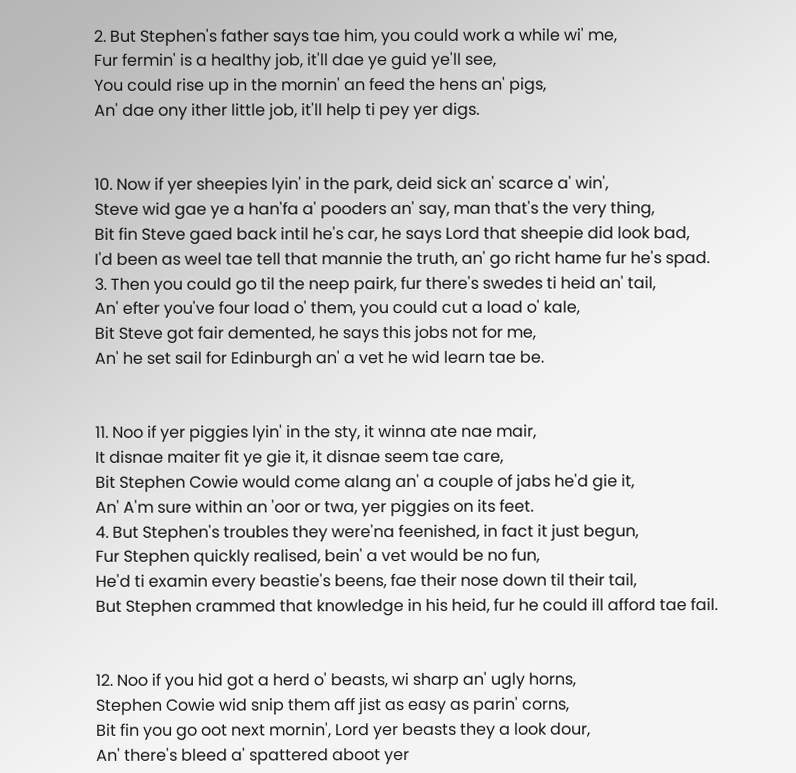2. But Stephen's father says tae him, you could work a while wi' me,
Fur fermin' is a healthy job, it'll dae ye guid ye'll see,
You could rise up in the mornin' an feed the hens an' pigs,
An' dae ony ither little job, it'll help ti pey yer digs.


10. Now if yer sheepies lyin' in the park, deid sick an' scarce a' win',
Steve wid gae ye a han'fa a' pooders an' say, man that's the very thing,
Bit fin Steve gaed back intil he's car, he says Lord that sheepie did look bad,
I'd been as weel tae tell that mannie the truth, an' go richt hame fur he's spad.
3. Then you could go til the neep pairk, fur there's swedes ti heid an' tail,
An' efter you've four load o' them, you could cut a load o' kale,
Bit Steve got fair demented, he says this jobs not for me,
An' he set sail for Edinburgh an' a vet he wid learn tae be.


11. Noo if yer piggies lyin' in the sty, it winna ate nae mair,
It disnae maiter fit ye gie it, it disnae seem tae care,
Bit Stephen Cowie would come alang an' a couple of jabs he'd gie it,
An' A'm sure within an 'oor or twa, yer piggies on its feet.
4. But Stephen's troubles they were'na feenished, in fact it just begun,
Fur Stephen quickly realised, bein' a vet would be no fun,
He'd ti examin every beastie's beens, fae their nose down til their tail,
But Stephen crammed that knowledge in his heid, fur he could ill afford tae fail.


12. Noo if you hid got a herd o' beasts, wi sharp an' ugly horns,
Stephen Cowie wid snip them aff jist as easy as parin' corns,
Bit fin you go oot next mornin', Lord yer beasts they a look dour,
An' there's bleed a' spattered aboot yer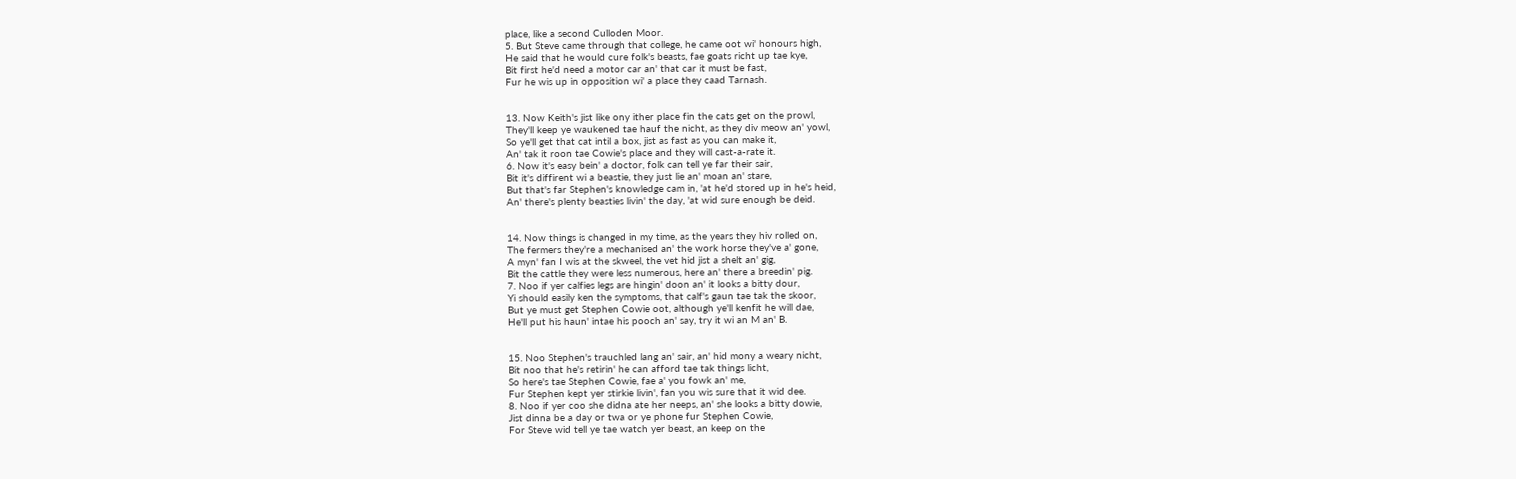place, like a second Culloden Moor.
5. But Steve came through that college, he came oot wi' honours high,
He said that he would cure folk's beasts, fae goats richt up tae kye,
Bit first he'd need a motor car an' that car it must be fast,
Fur he wis up in opposition wi' a place they caad Tarnash.


13. Now Keith's jist like ony ither place fin the cats get on the prowl,
They'll keep ye waukened tae hauf the nicht, as they div meow an' yowl,
So ye'll get that cat intil a box, jist as fast as you can make it,
An' tak it roon tae Cowie's place and they will cast-a-rate it.
6. Now it's easy bein' a doctor, folk can tell ye far their sair,
Bit it's diffirent wi a beastie, they just lie an' moan an' stare,
But that's far Stephen's knowledge cam in, 'at he'd stored up in he's heid,
An' there's plenty beasties livin' the day, 'at wid sure enough be deid.


14. Now things is changed in my time, as the years they hiv rolled on,
The fermers they're a mechanised an' the work horse they've a' gone,
A myn' fan I wis at the skweel, the vet hid jist a shelt an' gig,
Bit the cattle they were less numerous, here an' there a breedin' pig.
7. Noo if yer calfies legs are hingin' doon an' it looks a bitty dour,
Yi should easily ken the symptoms, that calf's gaun tae tak the skoor,
But ye must get Stephen Cowie oot, although ye'll kenfit he will dae,
He'll put his haun' intae his pooch an' say, try it wi an M an' B.


15. Noo Stephen's trauchled lang an' sair, an' hid mony a weary nicht,
Bit noo that he's retirin' he can afford tae tak things licht,
So here's tae Stephen Cowie, fae a' you fowk an' me,
Fur Stephen kept yer stirkie livin', fan you wis sure that it wid dee.
8. Noo if yer coo she didna ate her neeps, an' she looks a bitty dowie,
Jist dinna be a day or twa or ye phone fur Stephen Cowie,
For Steve wid tell ye tae watch yer beast, an keep on the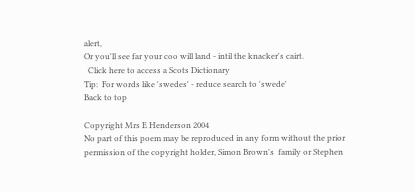alert,
Or you'll see far your coo will land - intil the knacker's cairt.
  Click here to access a Scots Dictionary
Tip:  For words like 'swedes' - reduce search to 'swede'
Back to top

Copyright Mrs E Henderson 2004
No part of this poem may be reproduced in any form without the prior permission of the copyright holder, Simon Brown's  family or Stephen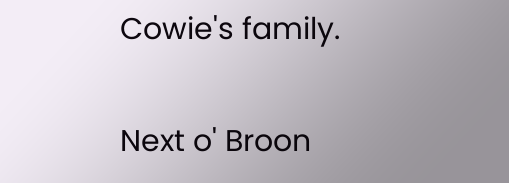Cowie's family.

Next o' Broon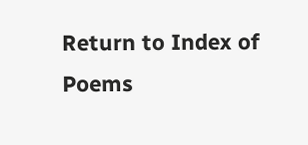Return to Index of Poems